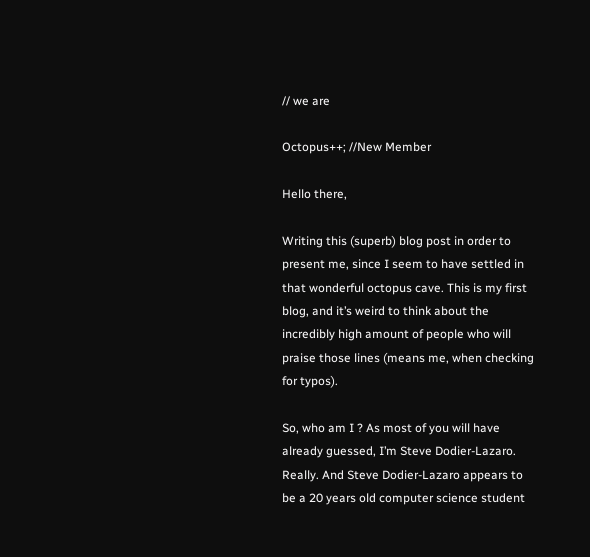// we are

Octopus++; //New Member

Hello there,

Writing this (superb) blog post in order to present me, since I seem to have settled in that wonderful octopus cave. This is my first blog, and it’s weird to think about the incredibly high amount of people who will praise those lines (means me, when checking for typos).

So, who am I ? As most of you will have already guessed, I’m Steve Dodier-Lazaro. Really. And Steve Dodier-Lazaro appears to be a 20 years old computer science student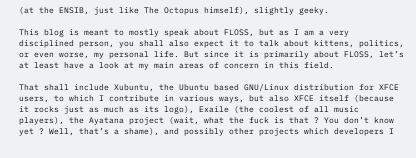(at the ENSIB, just like The Octopus himself), slightly geeky.

This blog is meant to mostly speak about FLOSS, but as I am a very disciplined person, you shall also expect it to talk about kittens, politics, or even worse, my personal life. But since it is primarily about FLOSS, let’s at least have a look at my main areas of concern in this field.

That shall include Xubuntu, the Ubuntu based GNU/Linux distribution for XFCE users, to which I contribute in various ways, but also XFCE itself (because it rocks just as much as its logo), Exaile (the coolest of all music players), the Ayatana project (wait, what the fuck is that ? You don’t know yet ? Well, that’s a shame), and possibly other projects which developers I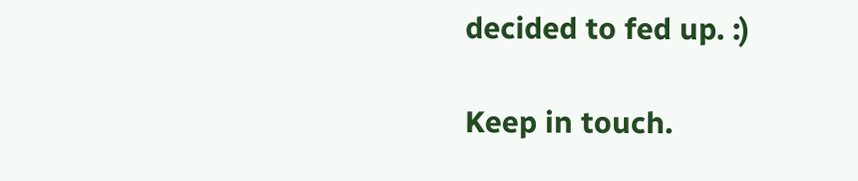decided to fed up. :)

Keep in touch.